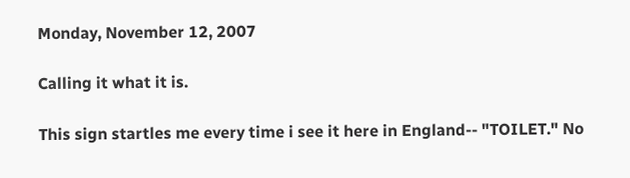Monday, November 12, 2007

Calling it what it is.

This sign startles me every time i see it here in England-- "TOILET." No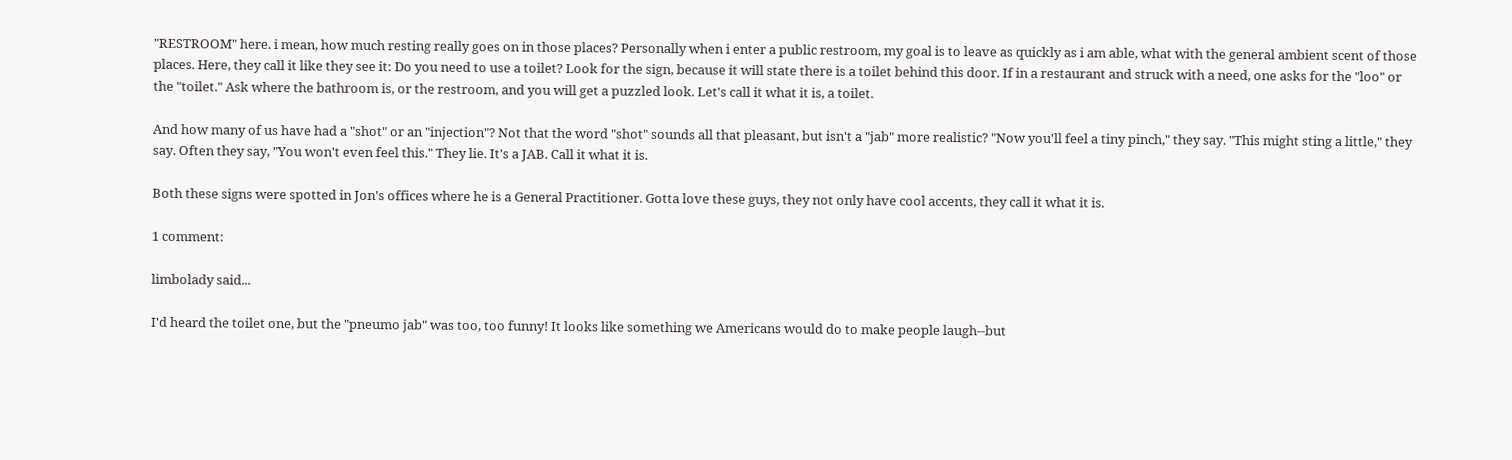"RESTROOM" here. i mean, how much resting really goes on in those places? Personally when i enter a public restroom, my goal is to leave as quickly as i am able, what with the general ambient scent of those places. Here, they call it like they see it: Do you need to use a toilet? Look for the sign, because it will state there is a toilet behind this door. If in a restaurant and struck with a need, one asks for the "loo" or the "toilet." Ask where the bathroom is, or the restroom, and you will get a puzzled look. Let's call it what it is, a toilet.

And how many of us have had a "shot" or an "injection"? Not that the word "shot" sounds all that pleasant, but isn't a "jab" more realistic? "Now you'll feel a tiny pinch," they say. "This might sting a little," they say. Often they say, "You won't even feel this." They lie. It's a JAB. Call it what it is.

Both these signs were spotted in Jon's offices where he is a General Practitioner. Gotta love these guys, they not only have cool accents, they call it what it is.

1 comment:

limbolady said...

I'd heard the toilet one, but the "pneumo jab" was too, too funny! It looks like something we Americans would do to make people laugh--but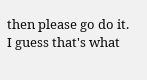then please go do it. I guess that's what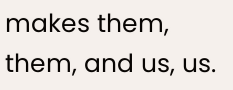makes them, them, and us, us.